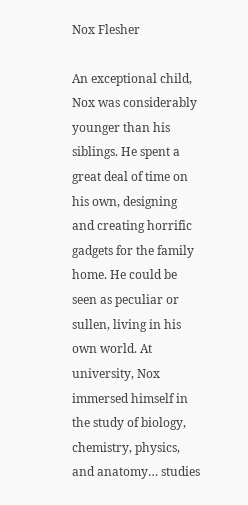Nox Flesher

An exceptional child, Nox was considerably younger than his siblings. He spent a great deal of time on his own, designing and creating horrific gadgets for the family home. He could be seen as peculiar or sullen, living in his own world. At university, Nox immersed himself in the study of biology, chemistry, physics, and anatomy… studies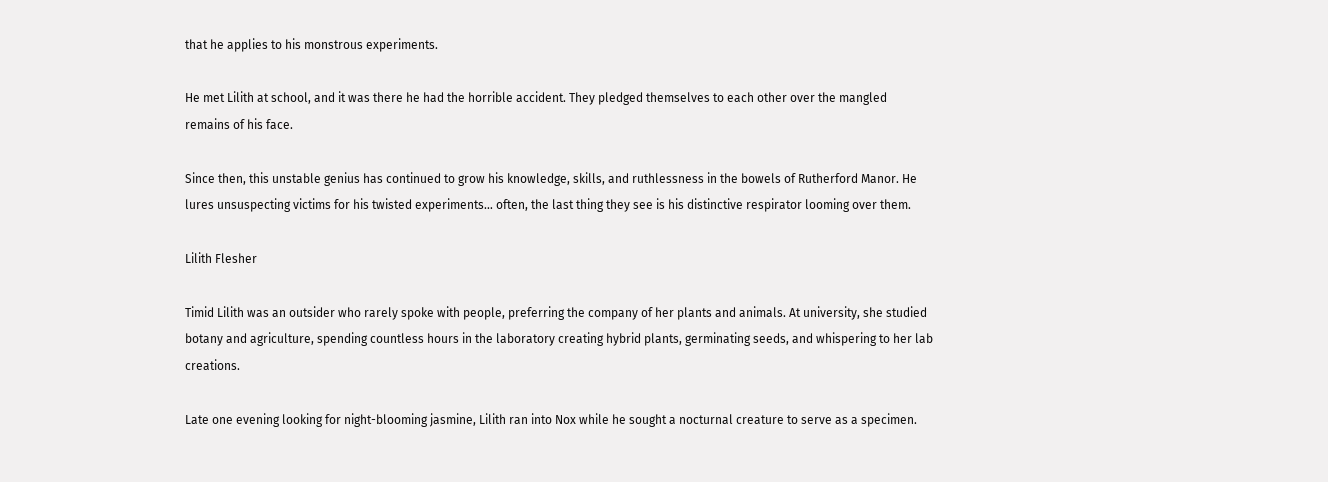that he applies to his monstrous experiments.

He met Lilith at school, and it was there he had the horrible accident. They pledged themselves to each other over the mangled remains of his face.

Since then, this unstable genius has continued to grow his knowledge, skills, and ruthlessness in the bowels of Rutherford Manor. He lures unsuspecting victims for his twisted experiments… often, the last thing they see is his distinctive respirator looming over them.

Lilith Flesher

Timid Lilith was an outsider who rarely spoke with people, preferring the company of her plants and animals. At university, she studied botany and agriculture, spending countless hours in the laboratory creating hybrid plants, germinating seeds, and whispering to her lab creations.

Late one evening looking for night-blooming jasmine, Lilith ran into Nox while he sought a nocturnal creature to serve as a specimen.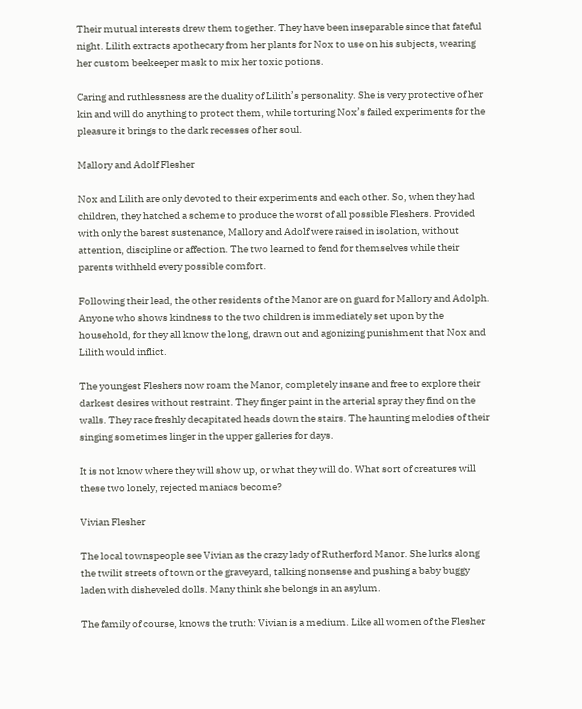Their mutual interests drew them together. They have been inseparable since that fateful night. Lilith extracts apothecary from her plants for Nox to use on his subjects, wearing her custom beekeeper mask to mix her toxic potions.

Caring and ruthlessness are the duality of Lilith’s personality. She is very protective of her kin and will do anything to protect them, while torturing Nox’s failed experiments for the pleasure it brings to the dark recesses of her soul.

Mallory and Adolf Flesher

Nox and Lilith are only devoted to their experiments and each other. So, when they had children, they hatched a scheme to produce the worst of all possible Fleshers. Provided with only the barest sustenance, Mallory and Adolf were raised in isolation, without attention, discipline or affection. The two learned to fend for themselves while their parents withheld every possible comfort.

Following their lead, the other residents of the Manor are on guard for Mallory and Adolph. Anyone who shows kindness to the two children is immediately set upon by the household, for they all know the long, drawn out and agonizing punishment that Nox and Lilith would inflict.

The youngest Fleshers now roam the Manor, completely insane and free to explore their darkest desires without restraint. They finger paint in the arterial spray they find on the walls. They race freshly decapitated heads down the stairs. The haunting melodies of their singing sometimes linger in the upper galleries for days.

It is not know where they will show up, or what they will do. What sort of creatures will these two lonely, rejected maniacs become?

Vivian Flesher

The local townspeople see Vivian as the crazy lady of Rutherford Manor. She lurks along the twilit streets of town or the graveyard, talking nonsense and pushing a baby buggy laden with disheveled dolls. Many think she belongs in an asylum.

The family of course, knows the truth: Vivian is a medium. Like all women of the Flesher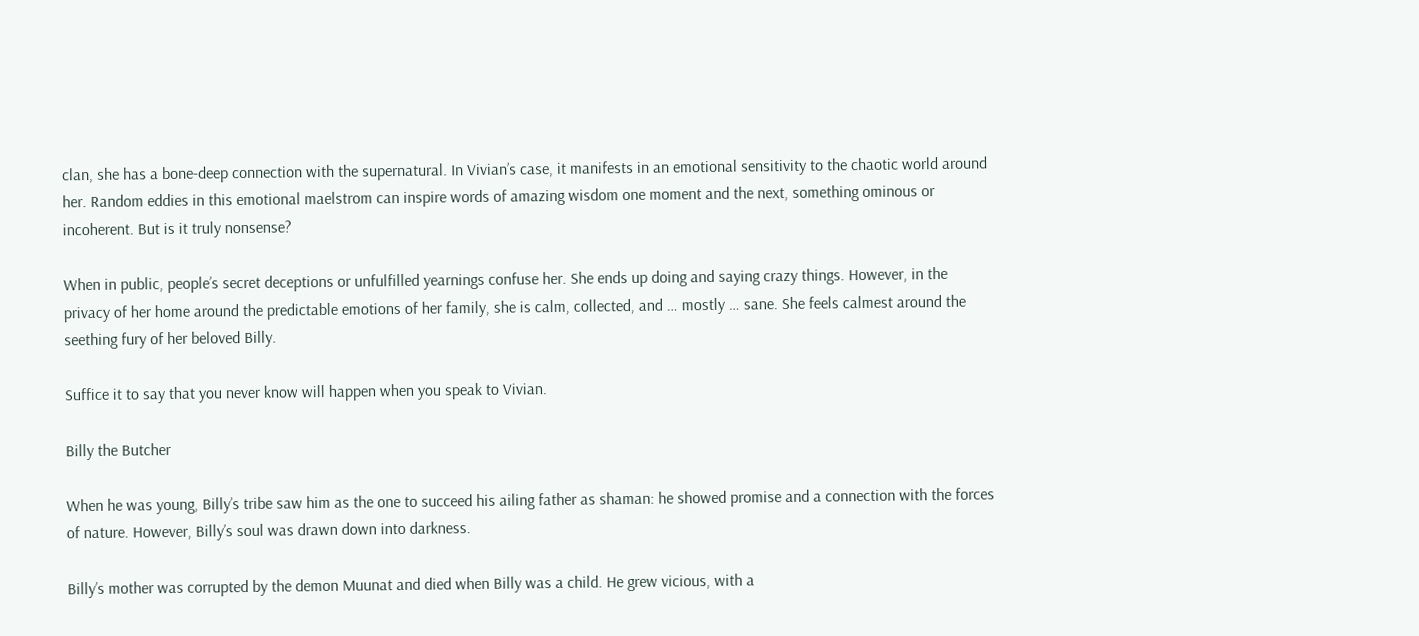clan, she has a bone-deep connection with the supernatural. In Vivian’s case, it manifests in an emotional sensitivity to the chaotic world around her. Random eddies in this emotional maelstrom can inspire words of amazing wisdom one moment and the next, something ominous or incoherent. But is it truly nonsense?

When in public, people’s secret deceptions or unfulfilled yearnings confuse her. She ends up doing and saying crazy things. However, in the privacy of her home around the predictable emotions of her family, she is calm, collected, and … mostly … sane. She feels calmest around the seething fury of her beloved Billy.

Suffice it to say that you never know will happen when you speak to Vivian.

Billy the Butcher

When he was young, Billy’s tribe saw him as the one to succeed his ailing father as shaman: he showed promise and a connection with the forces of nature. However, Billy’s soul was drawn down into darkness.

Billy’s mother was corrupted by the demon Muunat and died when Billy was a child. He grew vicious, with a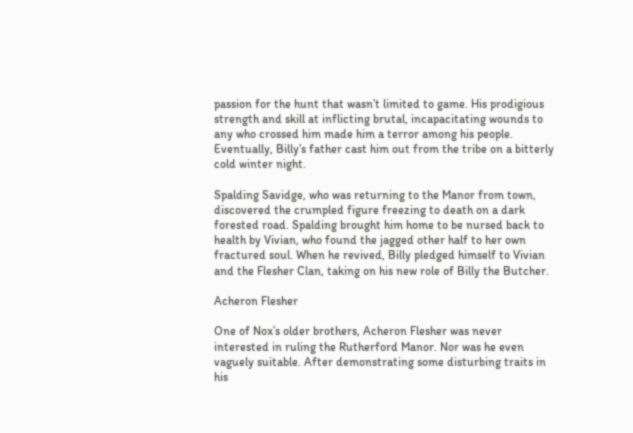passion for the hunt that wasn’t limited to game. His prodigious strength and skill at inflicting brutal, incapacitating wounds to any who crossed him made him a terror among his people. Eventually, Billy’s father cast him out from the tribe on a bitterly cold winter night.

Spalding Savidge, who was returning to the Manor from town, discovered the crumpled figure freezing to death on a dark forested road. Spalding brought him home to be nursed back to health by Vivian, who found the jagged other half to her own fractured soul. When he revived, Billy pledged himself to Vivian and the Flesher Clan, taking on his new role of Billy the Butcher.

Acheron Flesher

One of Nox’s older brothers, Acheron Flesher was never interested in ruling the Rutherford Manor. Nor was he even vaguely suitable. After demonstrating some disturbing traits in his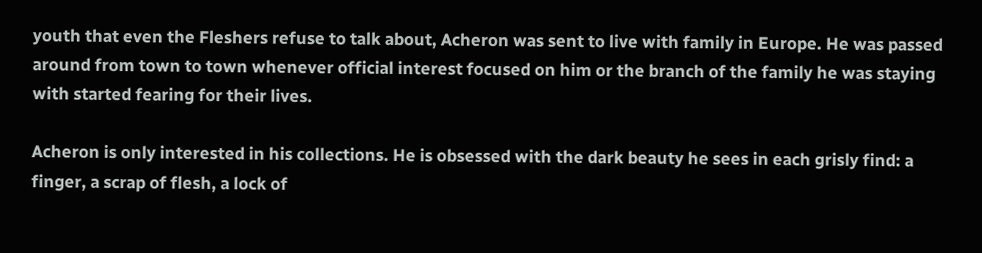youth that even the Fleshers refuse to talk about, Acheron was sent to live with family in Europe. He was passed around from town to town whenever official interest focused on him or the branch of the family he was staying with started fearing for their lives.

Acheron is only interested in his collections. He is obsessed with the dark beauty he sees in each grisly find: a finger, a scrap of flesh, a lock of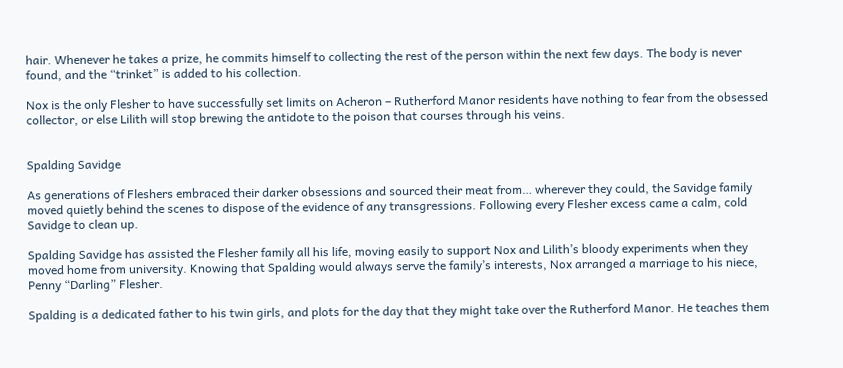hair. Whenever he takes a prize, he commits himself to collecting the rest of the person within the next few days. The body is never found, and the “trinket” is added to his collection.

Nox is the only Flesher to have successfully set limits on Acheron – Rutherford Manor residents have nothing to fear from the obsessed collector, or else Lilith will stop brewing the antidote to the poison that courses through his veins.


Spalding Savidge

As generations of Fleshers embraced their darker obsessions and sourced their meat from… wherever they could, the Savidge family moved quietly behind the scenes to dispose of the evidence of any transgressions. Following every Flesher excess came a calm, cold Savidge to clean up.

Spalding Savidge has assisted the Flesher family all his life, moving easily to support Nox and Lilith’s bloody experiments when they moved home from university. Knowing that Spalding would always serve the family’s interests, Nox arranged a marriage to his niece, Penny “Darling” Flesher.

Spalding is a dedicated father to his twin girls, and plots for the day that they might take over the Rutherford Manor. He teaches them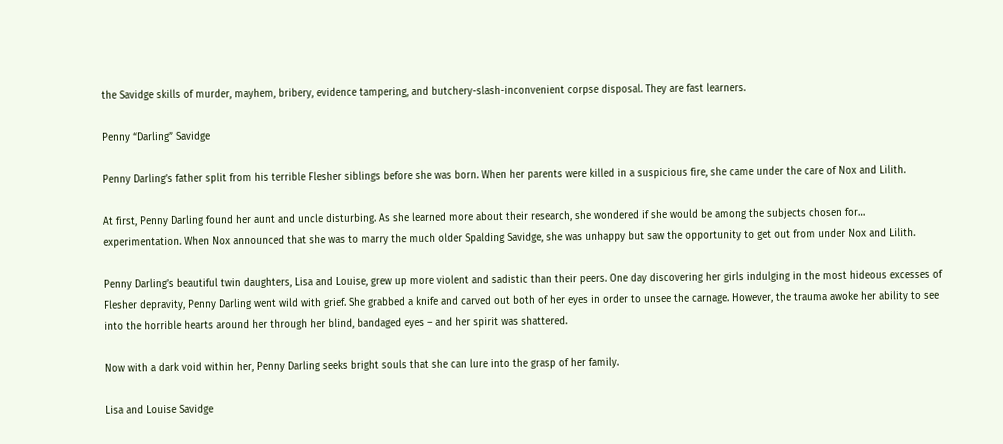the Savidge skills of murder, mayhem, bribery, evidence tampering, and butchery-slash-inconvenient corpse disposal. They are fast learners.

Penny “Darling” Savidge

Penny Darling’s father split from his terrible Flesher siblings before she was born. When her parents were killed in a suspicious fire, she came under the care of Nox and Lilith.

At first, Penny Darling found her aunt and uncle disturbing. As she learned more about their research, she wondered if she would be among the subjects chosen for… experimentation. When Nox announced that she was to marry the much older Spalding Savidge, she was unhappy but saw the opportunity to get out from under Nox and Lilith.

Penny Darling’s beautiful twin daughters, Lisa and Louise, grew up more violent and sadistic than their peers. One day discovering her girls indulging in the most hideous excesses of Flesher depravity, Penny Darling went wild with grief. She grabbed a knife and carved out both of her eyes in order to unsee the carnage. However, the trauma awoke her ability to see into the horrible hearts around her through her blind, bandaged eyes – and her spirit was shattered.

Now with a dark void within her, Penny Darling seeks bright souls that she can lure into the grasp of her family.

Lisa and Louise Savidge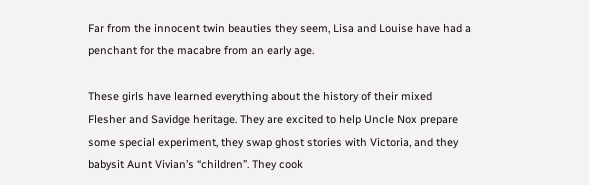Far from the innocent twin beauties they seem, Lisa and Louise have had a penchant for the macabre from an early age.

These girls have learned everything about the history of their mixed Flesher and Savidge heritage. They are excited to help Uncle Nox prepare some special experiment, they swap ghost stories with Victoria, and they babysit Aunt Vivian’s “children”. They cook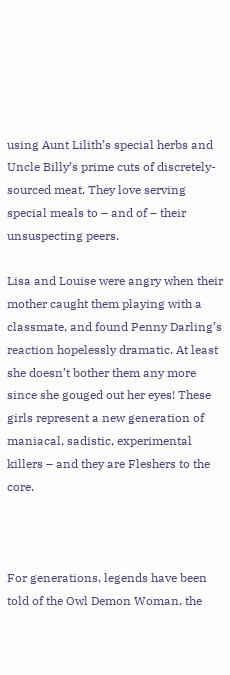using Aunt Lilith’s special herbs and Uncle Billy’s prime cuts of discretely-sourced meat. They love serving special meals to – and of – their unsuspecting peers.

Lisa and Louise were angry when their mother caught them playing with a classmate, and found Penny Darling’s reaction hopelessly dramatic. At least she doesn’t bother them any more since she gouged out her eyes! These girls represent a new generation of maniacal, sadistic, experimental killers – and they are Fleshers to the core.



For generations, legends have been told of the Owl Demon Woman, the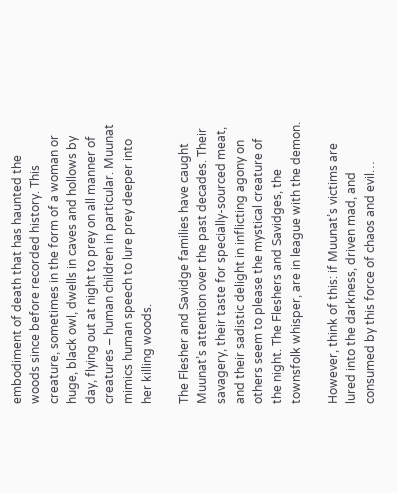embodiment of death that has haunted the woods since before recorded history. This creature, sometimes in the form of a woman or huge, black owl, dwells in caves and hollows by day, flying out at night to prey on all manner of creatures – human children in particular. Muunat mimics human speech to lure prey deeper into her killing woods.

The Flesher and Savidge families have caught Muunat’s attention over the past decades. Their savagery, their taste for specially-sourced meat, and their sadistic delight in inflicting agony on others seem to please the mystical creature of the night. The Fleshers and Savidges, the townsfolk whisper, are in league with the demon.

However, think of this: if Muunat’s victims are lured into the darkness, driven mad, and consumed by this force of chaos and evil…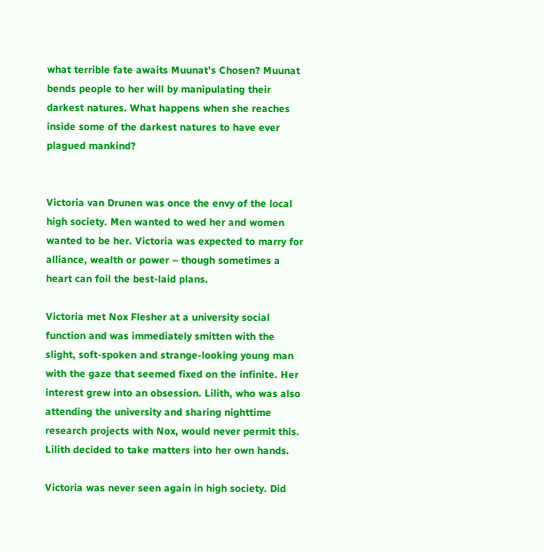what terrible fate awaits Muunat’s Chosen? Muunat bends people to her will by manipulating their darkest natures. What happens when she reaches inside some of the darkest natures to have ever plagued mankind?


Victoria van Drunen was once the envy of the local high society. Men wanted to wed her and women wanted to be her. Victoria was expected to marry for alliance, wealth or power – though sometimes a heart can foil the best-laid plans.

Victoria met Nox Flesher at a university social function and was immediately smitten with the slight, soft-spoken and strange-looking young man with the gaze that seemed fixed on the infinite. Her interest grew into an obsession. Lilith, who was also attending the university and sharing nighttime research projects with Nox, would never permit this. Lilith decided to take matters into her own hands.

Victoria was never seen again in high society. Did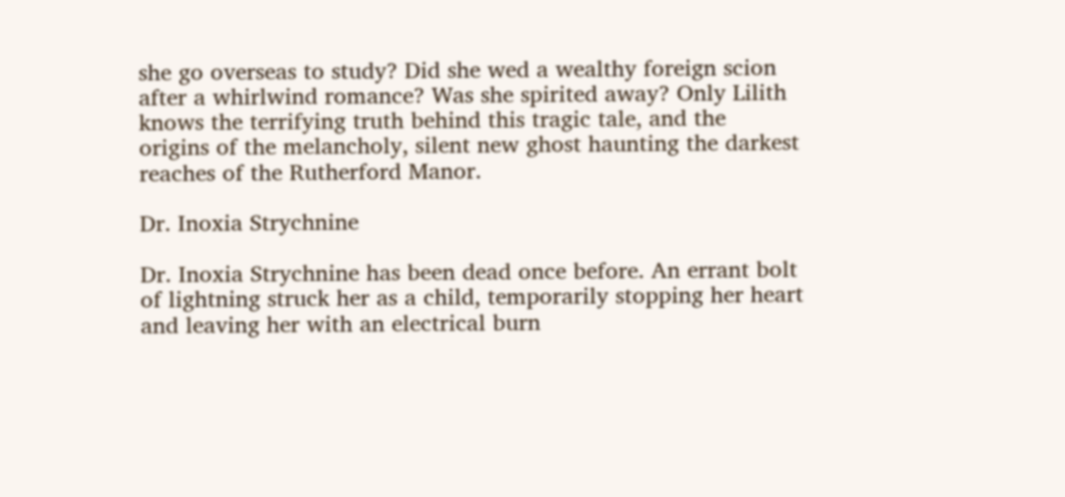she go overseas to study? Did she wed a wealthy foreign scion after a whirlwind romance? Was she spirited away? Only Lilith knows the terrifying truth behind this tragic tale, and the origins of the melancholy, silent new ghost haunting the darkest reaches of the Rutherford Manor.

Dr. Inoxia Strychnine

Dr. Inoxia Strychnine has been dead once before. An errant bolt of lightning struck her as a child, temporarily stopping her heart and leaving her with an electrical burn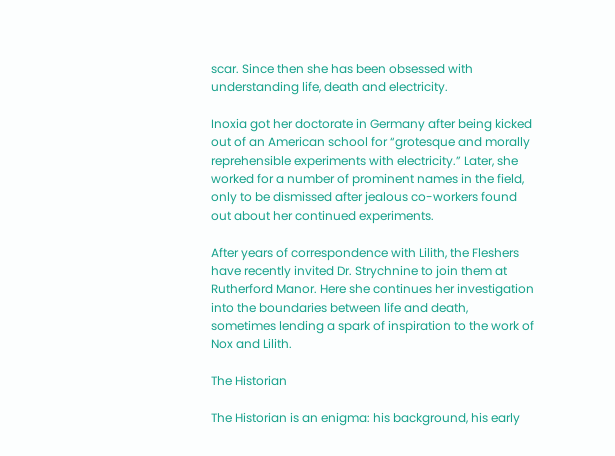scar. Since then she has been obsessed with understanding life, death and electricity.

Inoxia got her doctorate in Germany after being kicked out of an American school for “grotesque and morally reprehensible experiments with electricity.” Later, she worked for a number of prominent names in the field, only to be dismissed after jealous co-workers found out about her continued experiments.

After years of correspondence with Lilith, the Fleshers have recently invited Dr. Strychnine to join them at Rutherford Manor. Here she continues her investigation into the boundaries between life and death, sometimes lending a spark of inspiration to the work of Nox and Lilith.

The Historian

The Historian is an enigma: his background, his early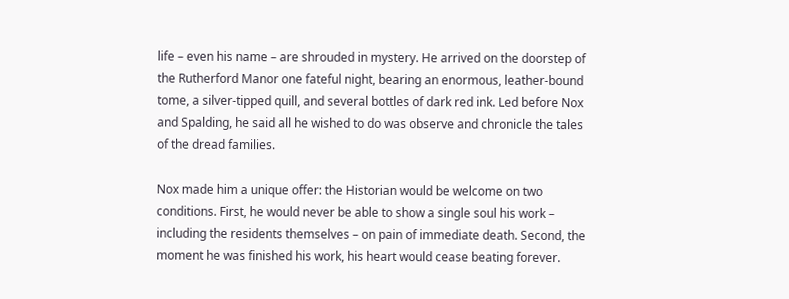life – even his name – are shrouded in mystery. He arrived on the doorstep of the Rutherford Manor one fateful night, bearing an enormous, leather-bound tome, a silver-tipped quill, and several bottles of dark red ink. Led before Nox and Spalding, he said all he wished to do was observe and chronicle the tales of the dread families.

Nox made him a unique offer: the Historian would be welcome on two conditions. First, he would never be able to show a single soul his work – including the residents themselves – on pain of immediate death. Second, the moment he was finished his work, his heart would cease beating forever.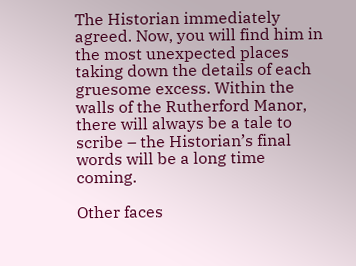The Historian immediately agreed. Now, you will find him in the most unexpected places taking down the details of each gruesome excess. Within the walls of the Rutherford Manor, there will always be a tale to scribe – the Historian’s final words will be a long time coming.

Other faces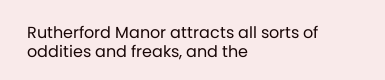Rutherford Manor attracts all sorts of oddities and freaks, and the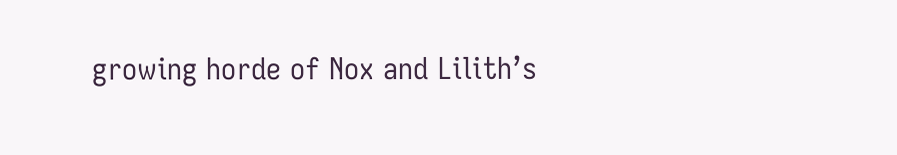growing horde of Nox and Lilith’s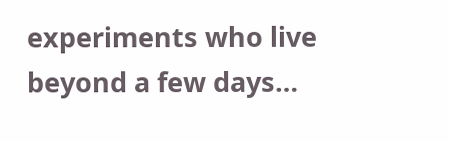experiments who live beyond a few days…